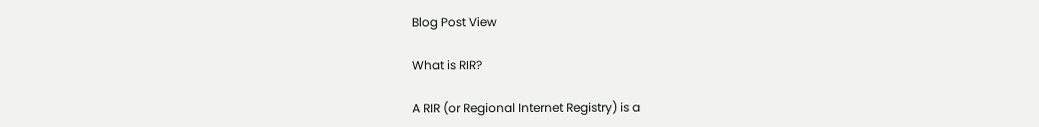Blog Post View

What is RIR?

A RIR (or Regional Internet Registry) is a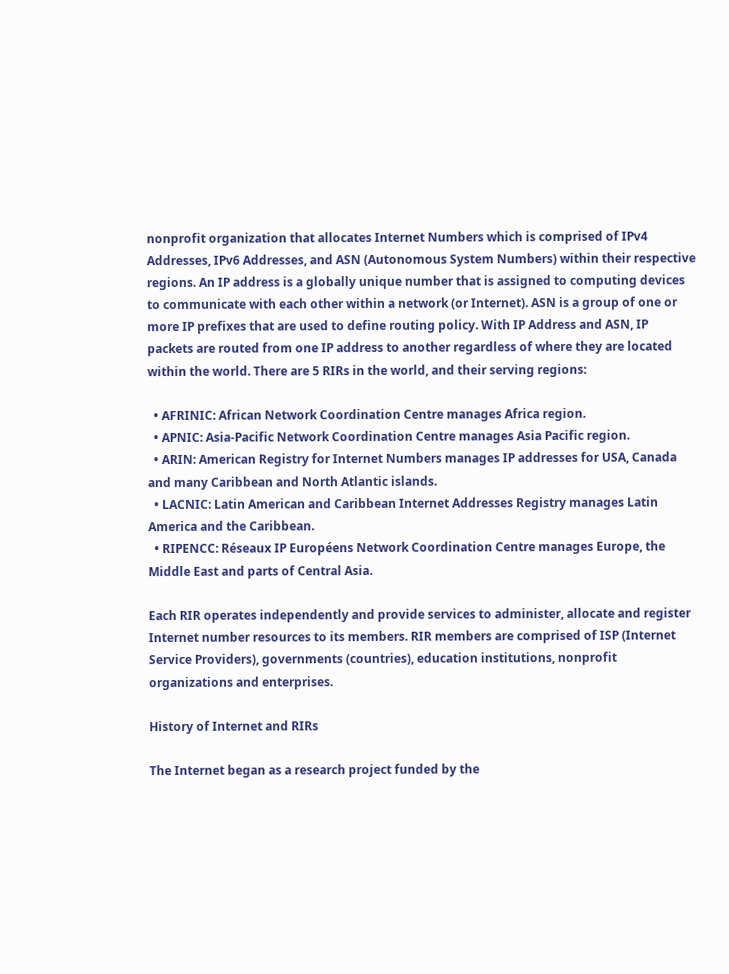nonprofit organization that allocates Internet Numbers which is comprised of IPv4 Addresses, IPv6 Addresses, and ASN (Autonomous System Numbers) within their respective regions. An IP address is a globally unique number that is assigned to computing devices to communicate with each other within a network (or Internet). ASN is a group of one or more IP prefixes that are used to define routing policy. With IP Address and ASN, IP packets are routed from one IP address to another regardless of where they are located within the world. There are 5 RIRs in the world, and their serving regions:

  • AFRINIC: African Network Coordination Centre manages Africa region.
  • APNIC: Asia-Pacific Network Coordination Centre manages Asia Pacific region.
  • ARIN: American Registry for Internet Numbers manages IP addresses for USA, Canada and many Caribbean and North Atlantic islands.
  • LACNIC: Latin American and Caribbean Internet Addresses Registry manages Latin America and the Caribbean.
  • RIPENCC: Réseaux IP Européens Network Coordination Centre manages Europe, the Middle East and parts of Central Asia.

Each RIR operates independently and provide services to administer, allocate and register Internet number resources to its members. RIR members are comprised of ISP (Internet Service Providers), governments (countries), education institutions, nonprofit organizations and enterprises.

History of Internet and RIRs

The Internet began as a research project funded by the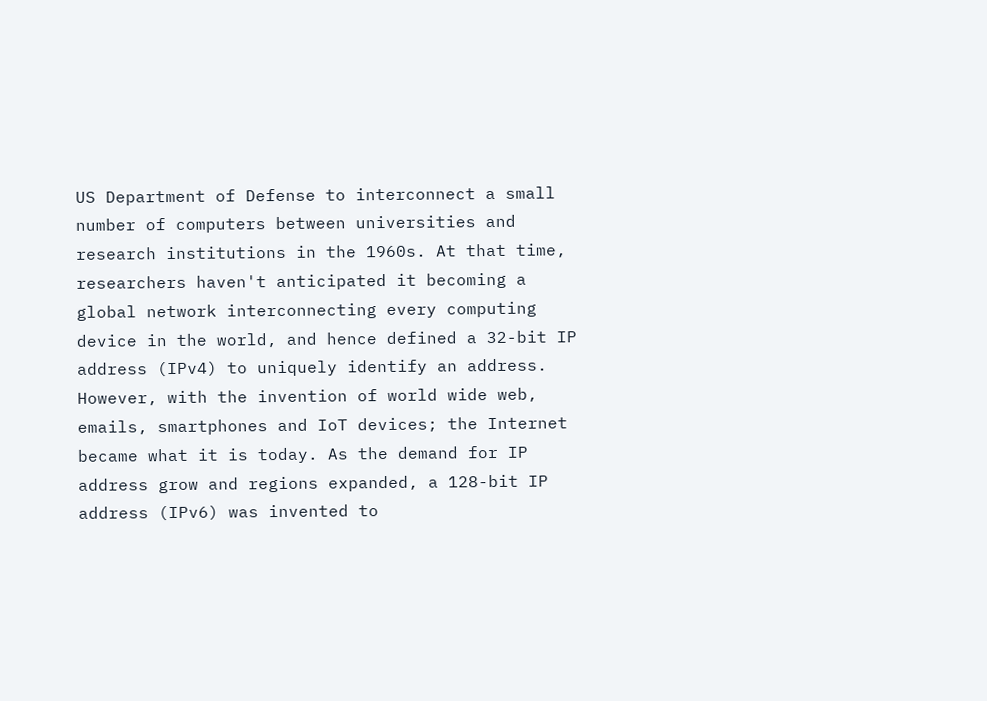US Department of Defense to interconnect a small number of computers between universities and research institutions in the 1960s. At that time, researchers haven't anticipated it becoming a global network interconnecting every computing device in the world, and hence defined a 32-bit IP address (IPv4) to uniquely identify an address. However, with the invention of world wide web, emails, smartphones and IoT devices; the Internet became what it is today. As the demand for IP address grow and regions expanded, a 128-bit IP address (IPv6) was invented to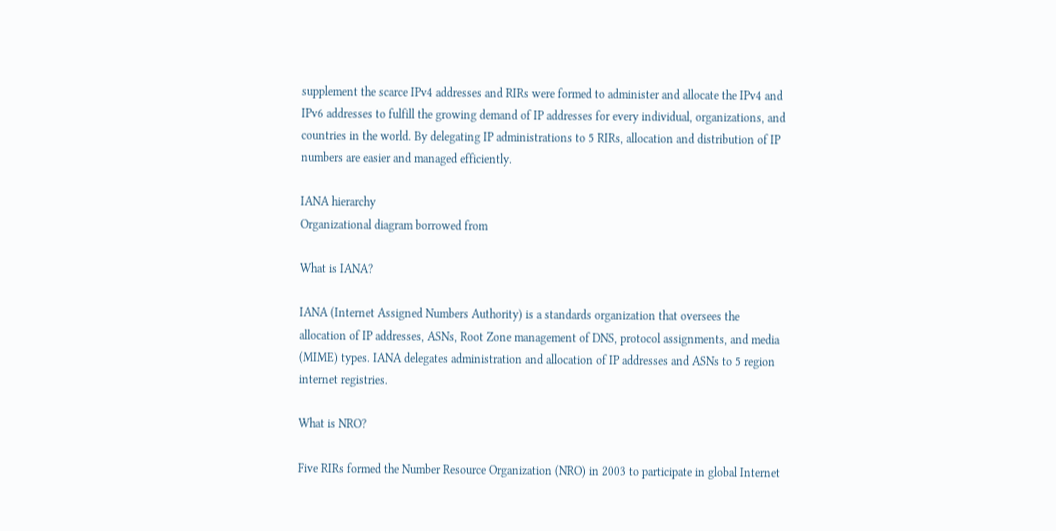supplement the scarce IPv4 addresses and RIRs were formed to administer and allocate the IPv4 and IPv6 addresses to fulfill the growing demand of IP addresses for every individual, organizations, and countries in the world. By delegating IP administrations to 5 RIRs, allocation and distribution of IP numbers are easier and managed efficiently.

IANA hierarchy
Organizational diagram borrowed from

What is IANA?

IANA (Internet Assigned Numbers Authority) is a standards organization that oversees the allocation of IP addresses, ASNs, Root Zone management of DNS, protocol assignments, and media (MIME) types. IANA delegates administration and allocation of IP addresses and ASNs to 5 region internet registries.

What is NRO?

Five RIRs formed the Number Resource Organization (NRO) in 2003 to participate in global Internet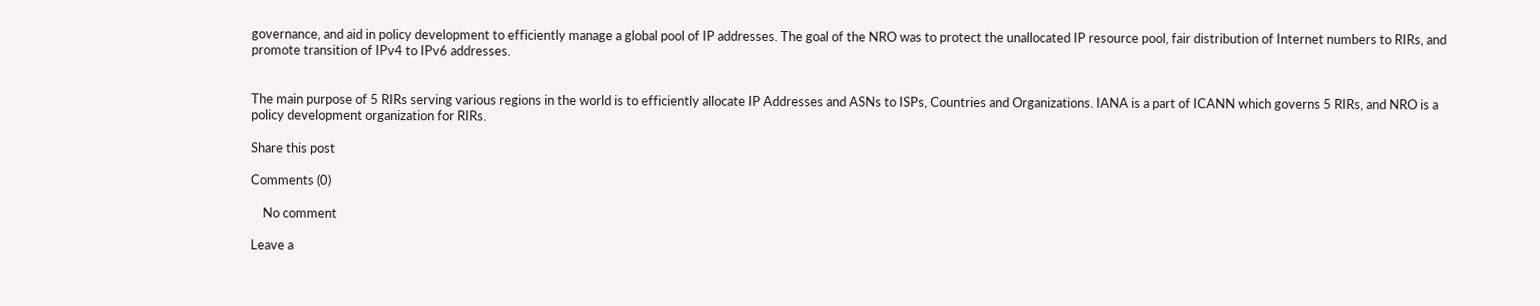governance, and aid in policy development to efficiently manage a global pool of IP addresses. The goal of the NRO was to protect the unallocated IP resource pool, fair distribution of Internet numbers to RIRs, and promote transition of IPv4 to IPv6 addresses.


The main purpose of 5 RIRs serving various regions in the world is to efficiently allocate IP Addresses and ASNs to ISPs, Countries and Organizations. IANA is a part of ICANN which governs 5 RIRs, and NRO is a policy development organization for RIRs.

Share this post

Comments (0)

    No comment

Leave a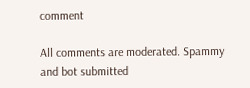comment

All comments are moderated. Spammy and bot submitted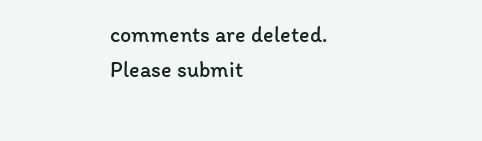comments are deleted. Please submit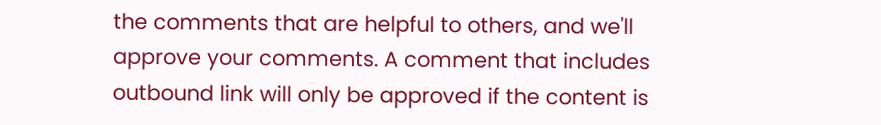the comments that are helpful to others, and we'll approve your comments. A comment that includes outbound link will only be approved if the content is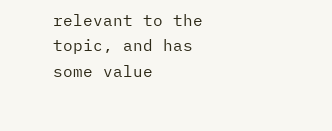relevant to the topic, and has some value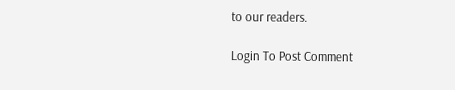to our readers.

Login To Post Comment